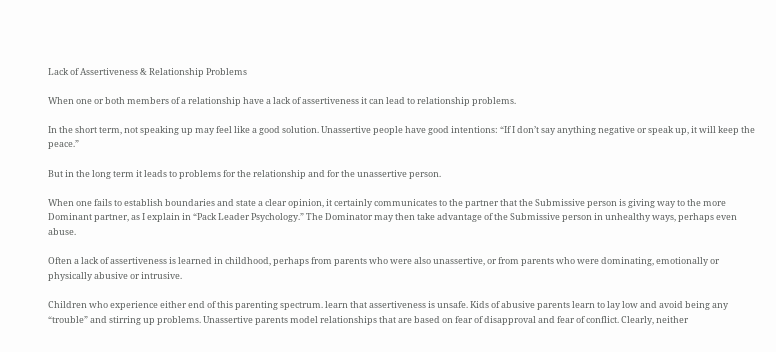Lack of Assertiveness & Relationship Problems

When one or both members of a relationship have a lack of assertiveness it can lead to relationship problems.

In the short term, not speaking up may feel like a good solution. Unassertive people have good intentions: “If I don’t say anything negative or speak up, it will keep the peace.”

But in the long term it leads to problems for the relationship and for the unassertive person.

When one fails to establish boundaries and state a clear opinion, it certainly communicates to the partner that the Submissive person is giving way to the more Dominant partner, as I explain in “Pack Leader Psychology.” The Dominator may then take advantage of the Submissive person in unhealthy ways, perhaps even abuse.

Often a lack of assertiveness is learned in childhood, perhaps from parents who were also unassertive, or from parents who were dominating, emotionally or physically abusive or intrusive.

Children who experience either end of this parenting spectrum. learn that assertiveness is unsafe. Kids of abusive parents learn to lay low and avoid being any “trouble” and stirring up problems. Unassertive parents model relationships that are based on fear of disapproval and fear of conflict. Clearly, neither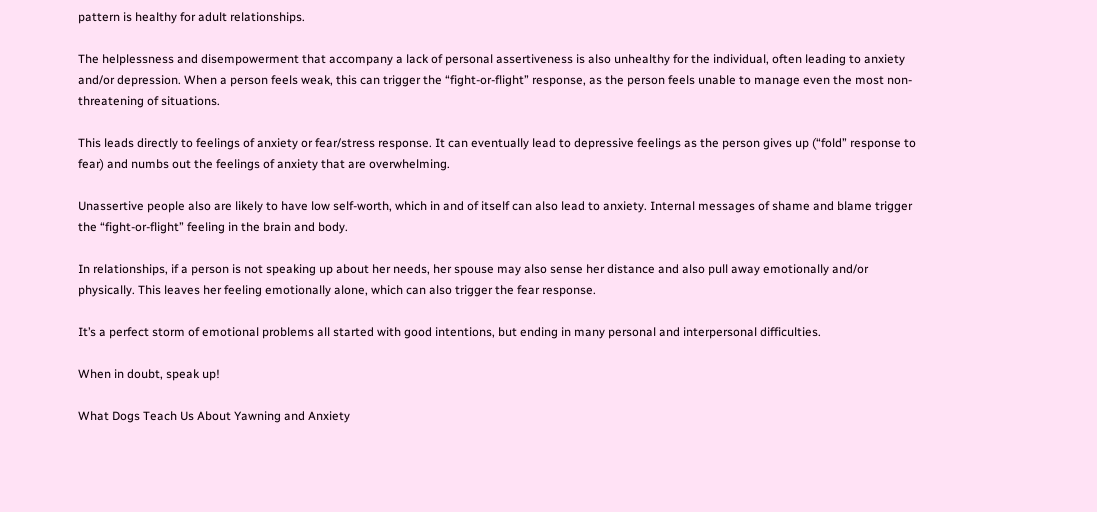pattern is healthy for adult relationships.

The helplessness and disempowerment that accompany a lack of personal assertiveness is also unhealthy for the individual, often leading to anxiety and/or depression. When a person feels weak, this can trigger the “fight-or-flight” response, as the person feels unable to manage even the most non-threatening of situations.

This leads directly to feelings of anxiety or fear/stress response. It can eventually lead to depressive feelings as the person gives up (“fold” response to fear) and numbs out the feelings of anxiety that are overwhelming.

Unassertive people also are likely to have low self-worth, which in and of itself can also lead to anxiety. Internal messages of shame and blame trigger the “fight-or-flight” feeling in the brain and body.

In relationships, if a person is not speaking up about her needs, her spouse may also sense her distance and also pull away emotionally and/or physically. This leaves her feeling emotionally alone, which can also trigger the fear response.

It’s a perfect storm of emotional problems all started with good intentions, but ending in many personal and interpersonal difficulties.

When in doubt, speak up!

What Dogs Teach Us About Yawning and Anxiety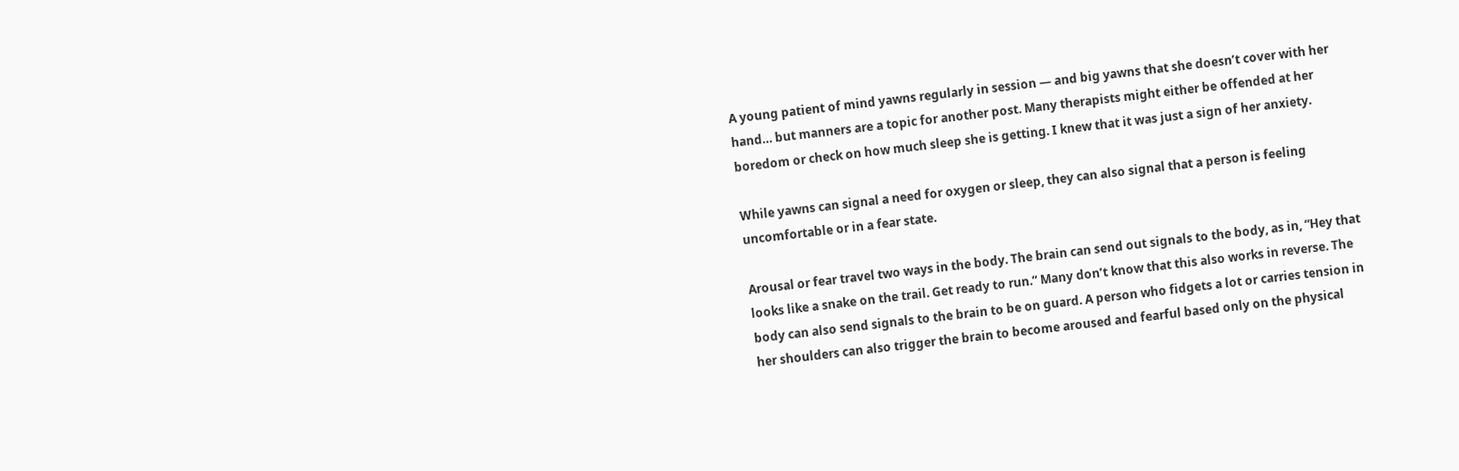A young patient of mind yawns regularly in session — and big yawns that she doesn’t cover with her hand… but manners are a topic for another post. Many therapists might either be offended at her boredom or check on how much sleep she is getting. I knew that it was just a sign of her anxiety.

While yawns can signal a need for oxygen or sleep, they can also signal that a person is feeling uncomfortable or in a fear state.

Arousal or fear travel two ways in the body. The brain can send out signals to the body, as in, “Hey that looks like a snake on the trail. Get ready to run.” Many don’t know that this also works in reverse. The body can also send signals to the brain to be on guard. A person who fidgets a lot or carries tension in her shoulders can also trigger the brain to become aroused and fearful based only on the physical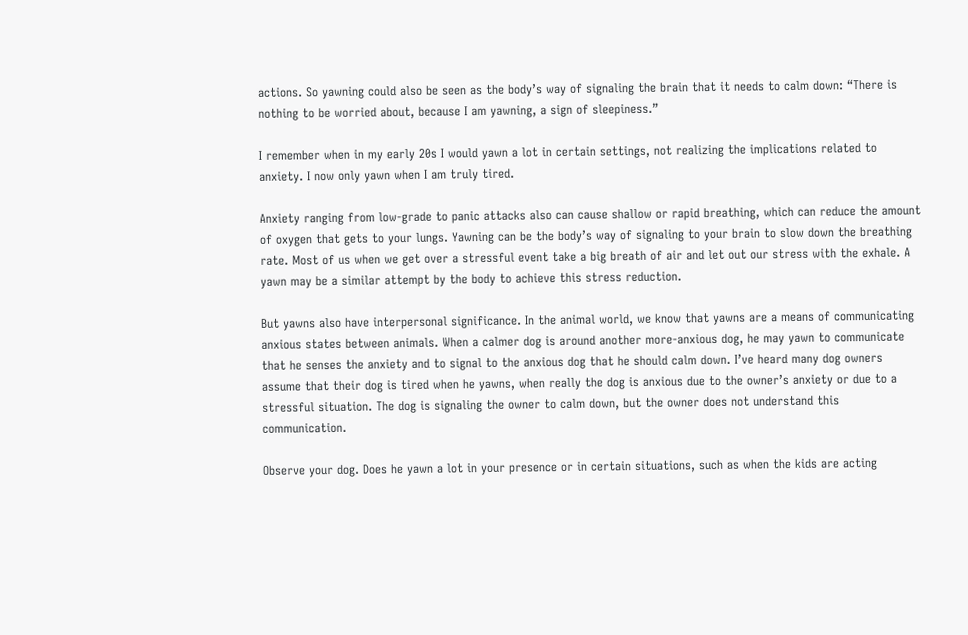actions. So yawning could also be seen as the body’s way of signaling the brain that it needs to calm down: “There is nothing to be worried about, because I am yawning, a sign of sleepiness.”

I remember when in my early 20s I would yawn a lot in certain settings, not realizing the implications related to anxiety. I now only yawn when I am truly tired.

Anxiety ranging from low-grade to panic attacks also can cause shallow or rapid breathing, which can reduce the amount of oxygen that gets to your lungs. Yawning can be the body’s way of signaling to your brain to slow down the breathing rate. Most of us when we get over a stressful event take a big breath of air and let out our stress with the exhale. A yawn may be a similar attempt by the body to achieve this stress reduction.

But yawns also have interpersonal significance. In the animal world, we know that yawns are a means of communicating anxious states between animals. When a calmer dog is around another more-anxious dog, he may yawn to communicate that he senses the anxiety and to signal to the anxious dog that he should calm down. I’ve heard many dog owners assume that their dog is tired when he yawns, when really the dog is anxious due to the owner’s anxiety or due to a stressful situation. The dog is signaling the owner to calm down, but the owner does not understand this communication.

Observe your dog. Does he yawn a lot in your presence or in certain situations, such as when the kids are acting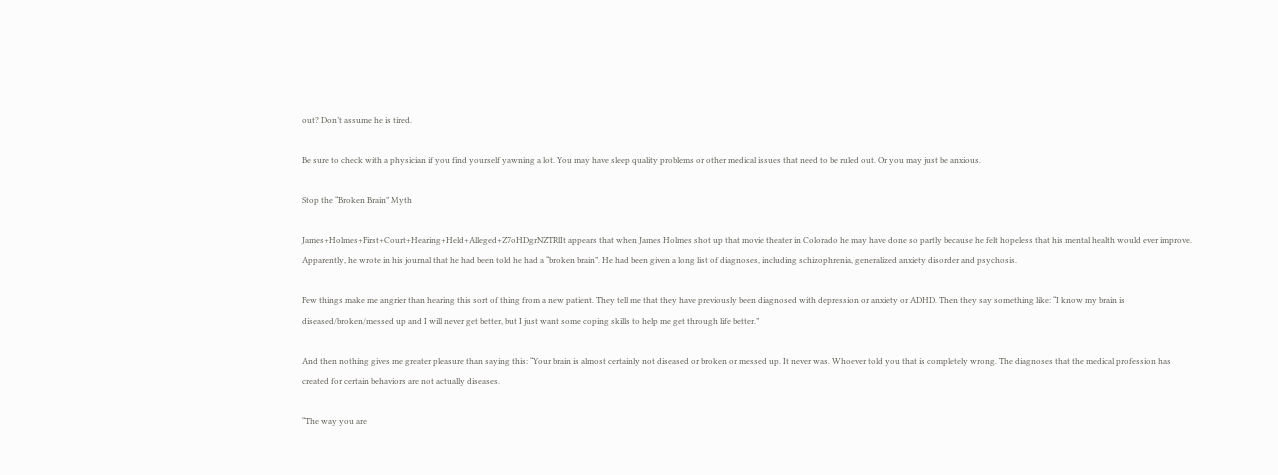out? Don’t assume he is tired.

Be sure to check with a physician if you find yourself yawning a lot. You may have sleep quality problems or other medical issues that need to be ruled out. Or you may just be anxious.

Stop the “Broken Brain” Myth

James+Holmes+First+Court+Hearing+Held+Alleged+Z7oHDgrNZTRlIt appears that when James Holmes shot up that movie theater in Colorado he may have done so partly because he felt hopeless that his mental health would ever improve. Apparently, he wrote in his journal that he had been told he had a “broken brain”. He had been given a long list of diagnoses, including schizophrenia, generalized anxiety disorder and psychosis.

Few things make me angrier than hearing this sort of thing from a new patient. They tell me that they have previously been diagnosed with depression or anxiety or ADHD. Then they say something like: “I know my brain is diseased/broken/messed up and I will never get better, but I just want some coping skills to help me get through life better.”

And then nothing gives me greater pleasure than saying this: “Your brain is almost certainly not diseased or broken or messed up. It never was. Whoever told you that is completely wrong. The diagnoses that the medical profession has created for certain behaviors are not actually diseases.

“The way you are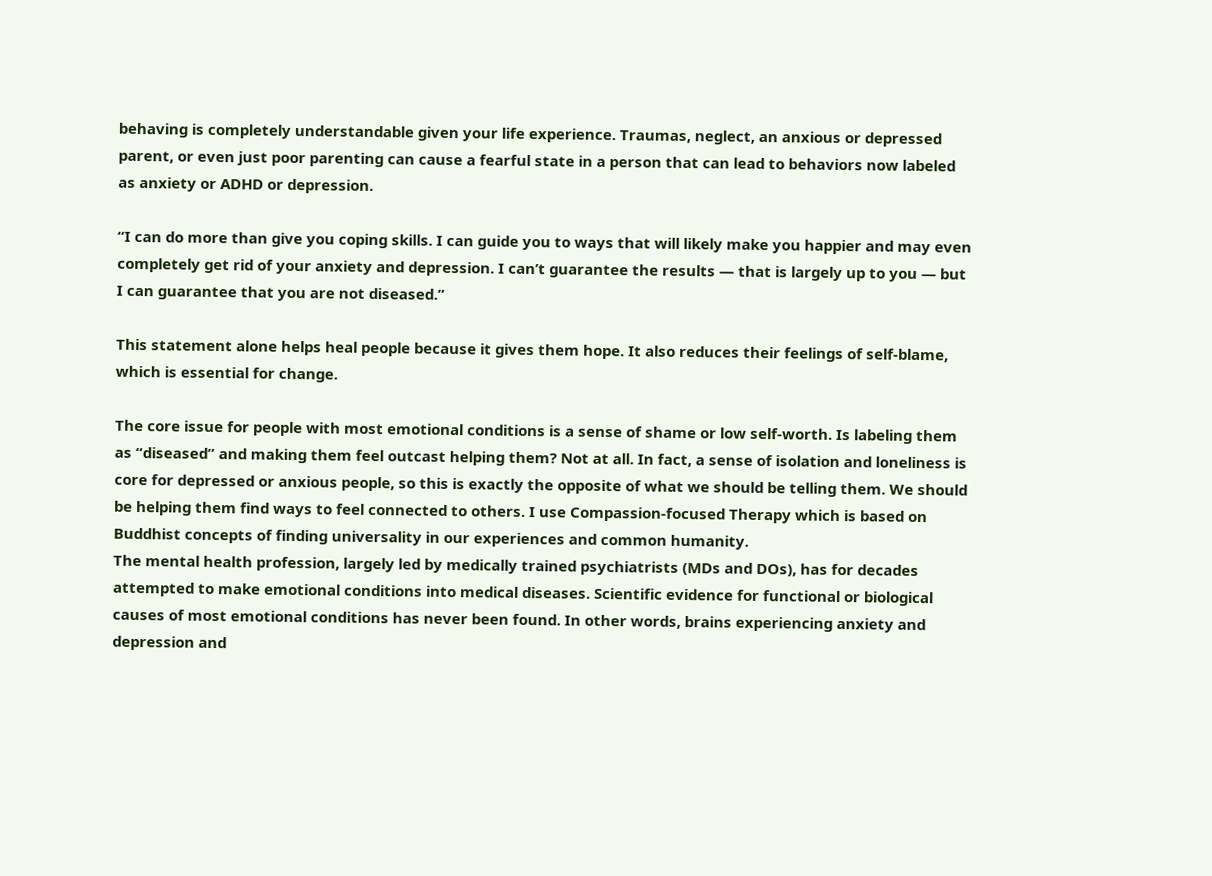behaving is completely understandable given your life experience. Traumas, neglect, an anxious or depressed parent, or even just poor parenting can cause a fearful state in a person that can lead to behaviors now labeled as anxiety or ADHD or depression.

“I can do more than give you coping skills. I can guide you to ways that will likely make you happier and may even completely get rid of your anxiety and depression. I can’t guarantee the results — that is largely up to you — but I can guarantee that you are not diseased.”

This statement alone helps heal people because it gives them hope. It also reduces their feelings of self-blame, which is essential for change.

The core issue for people with most emotional conditions is a sense of shame or low self-worth. Is labeling them as “diseased” and making them feel outcast helping them? Not at all. In fact, a sense of isolation and loneliness is core for depressed or anxious people, so this is exactly the opposite of what we should be telling them. We should be helping them find ways to feel connected to others. I use Compassion-focused Therapy which is based on Buddhist concepts of finding universality in our experiences and common humanity.
The mental health profession, largely led by medically trained psychiatrists (MDs and DOs), has for decades attempted to make emotional conditions into medical diseases. Scientific evidence for functional or biological causes of most emotional conditions has never been found. In other words, brains experiencing anxiety and depression and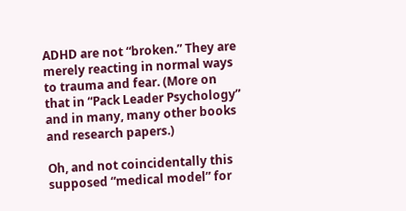ADHD are not “broken.” They are merely reacting in normal ways to trauma and fear. (More on that in “Pack Leader Psychology” and in many, many other books and research papers.)

Oh, and not coincidentally this supposed “medical model” for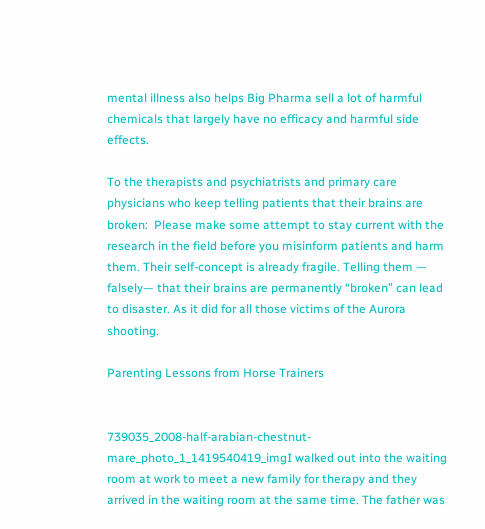mental illness also helps Big Pharma sell a lot of harmful chemicals that largely have no efficacy and harmful side effects.

To the therapists and psychiatrists and primary care physicians who keep telling patients that their brains are broken:  Please make some attempt to stay current with the research in the field before you misinform patients and harm them. Their self-concept is already fragile. Telling them — falsely— that their brains are permanently “broken” can lead to disaster. As it did for all those victims of the Aurora shooting.

Parenting Lessons from Horse Trainers


739035_2008-half-arabian-chestnut-mare_photo_1_1419540419_imgI walked out into the waiting room at work to meet a new family for therapy and they arrived in the waiting room at the same time. The father was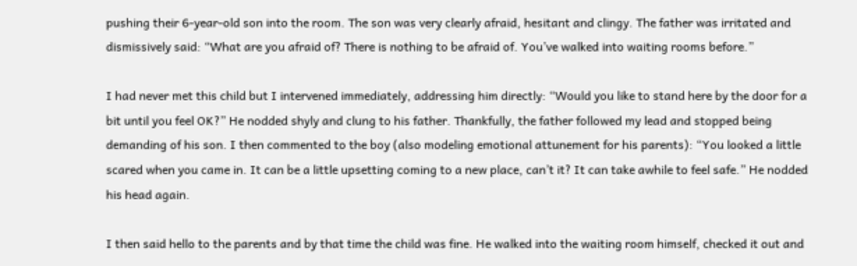pushing their 6-year-old son into the room. The son was very clearly afraid, hesitant and clingy. The father was irritated and dismissively said: “What are you afraid of? There is nothing to be afraid of. You’ve walked into waiting rooms before.”

I had never met this child but I intervened immediately, addressing him directly: “Would you like to stand here by the door for a bit until you feel OK?” He nodded shyly and clung to his father. Thankfully, the father followed my lead and stopped being demanding of his son. I then commented to the boy (also modeling emotional attunement for his parents): “You looked a little scared when you came in. It can be a little upsetting coming to a new place, can’t it? It can take awhile to feel safe.” He nodded his head again.

I then said hello to the parents and by that time the child was fine. He walked into the waiting room himself, checked it out and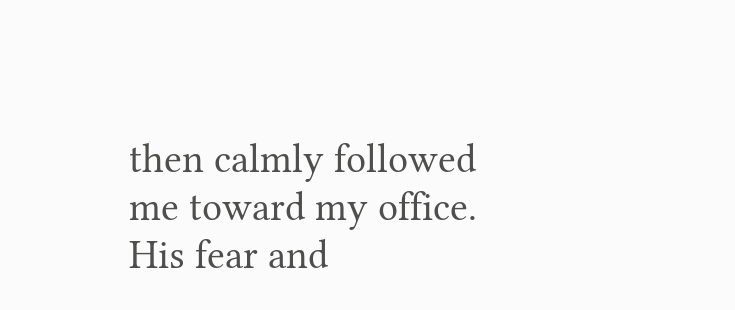then calmly followed me toward my office. His fear and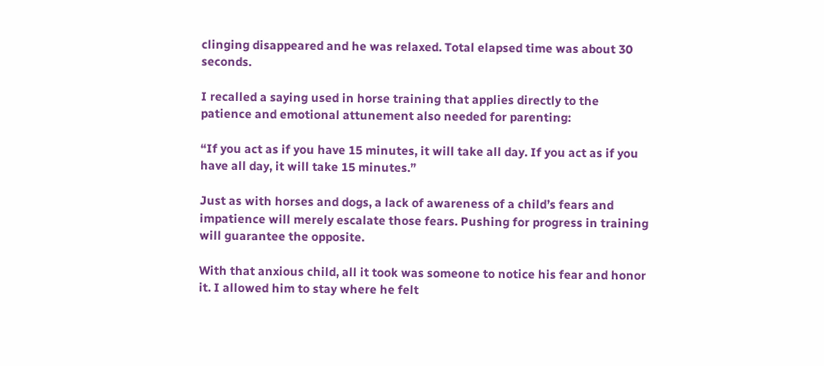clinging disappeared and he was relaxed. Total elapsed time was about 30 seconds.

I recalled a saying used in horse training that applies directly to the patience and emotional attunement also needed for parenting:

“If you act as if you have 15 minutes, it will take all day. If you act as if you have all day, it will take 15 minutes.”

Just as with horses and dogs, a lack of awareness of a child’s fears and impatience will merely escalate those fears. Pushing for progress in training will guarantee the opposite.

With that anxious child, all it took was someone to notice his fear and honor it. I allowed him to stay where he felt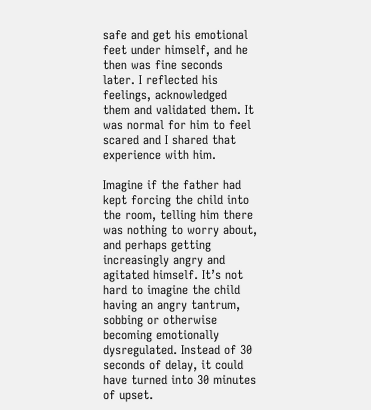safe and get his emotional feet under himself, and he then was fine seconds later. I reflected his feelings, acknowledged them and validated them. It was normal for him to feel scared and I shared that experience with him.

Imagine if the father had kept forcing the child into the room, telling him there was nothing to worry about, and perhaps getting increasingly angry and agitated himself. It’s not hard to imagine the child having an angry tantrum, sobbing or otherwise becoming emotionally dysregulated. Instead of 30 seconds of delay, it could have turned into 30 minutes of upset.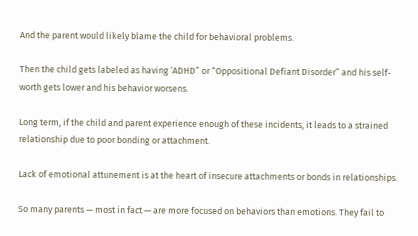And the parent would likely blame the child for behavioral problems.

Then the child gets labeled as having ‘ADHD” or “Oppositional Defiant Disorder” and his self-worth gets lower and his behavior worsens.

Long term, if the child and parent experience enough of these incidents, it leads to a strained relationship due to poor bonding or attachment.

Lack of emotional attunement is at the heart of insecure attachments or bonds in relationships.

So many parents — most in fact — are more focused on behaviors than emotions. They fail to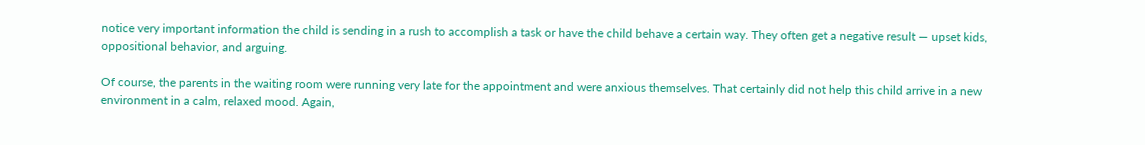notice very important information the child is sending in a rush to accomplish a task or have the child behave a certain way. They often get a negative result — upset kids, oppositional behavior, and arguing.

Of course, the parents in the waiting room were running very late for the appointment and were anxious themselves. That certainly did not help this child arrive in a new environment in a calm, relaxed mood. Again,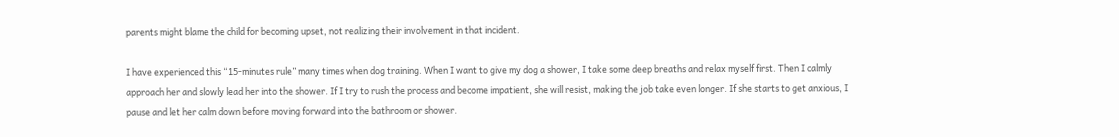parents might blame the child for becoming upset, not realizing their involvement in that incident.

I have experienced this “15-minutes rule” many times when dog training. When I want to give my dog a shower, I take some deep breaths and relax myself first. Then I calmly approach her and slowly lead her into the shower. If I try to rush the process and become impatient, she will resist, making the job take even longer. If she starts to get anxious, I pause and let her calm down before moving forward into the bathroom or shower.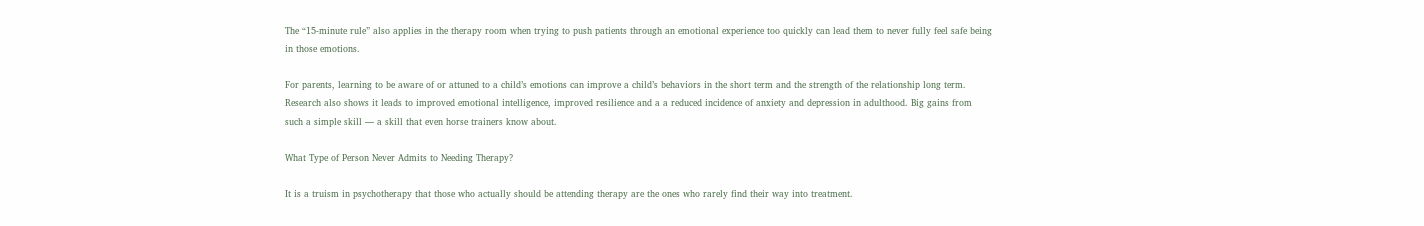The “15-minute rule” also applies in the therapy room when trying to push patients through an emotional experience too quickly can lead them to never fully feel safe being in those emotions.

For parents, learning to be aware of or attuned to a child’s emotions can improve a child’s behaviors in the short term and the strength of the relationship long term. Research also shows it leads to improved emotional intelligence, improved resilience and a a reduced incidence of anxiety and depression in adulthood. Big gains from such a simple skill — a skill that even horse trainers know about.

What Type of Person Never Admits to Needing Therapy?

It is a truism in psychotherapy that those who actually should be attending therapy are the ones who rarely find their way into treatment.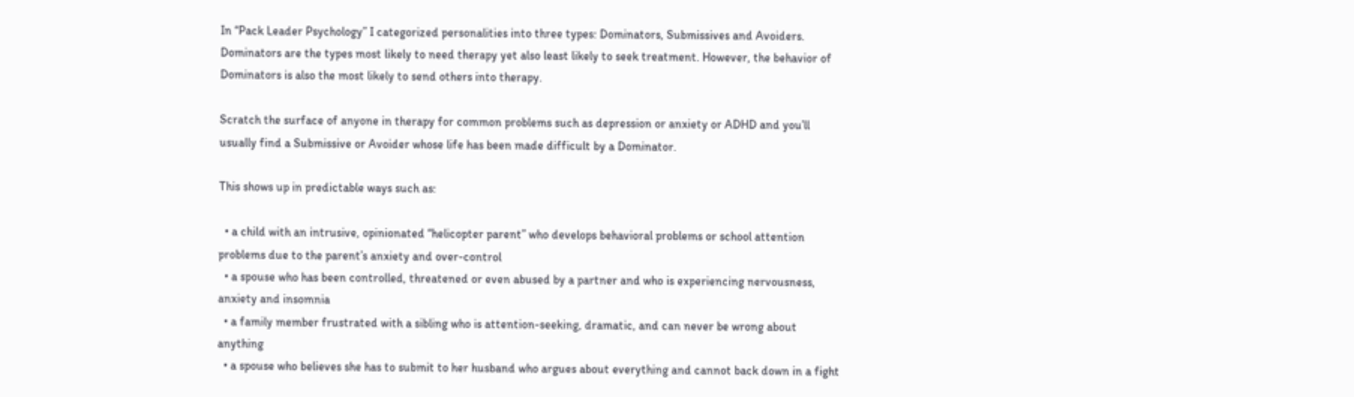In “Pack Leader Psychology” I categorized personalities into three types: Dominators, Submissives and Avoiders. Dominators are the types most likely to need therapy yet also least likely to seek treatment. However, the behavior of Dominators is also the most likely to send others into therapy.

Scratch the surface of anyone in therapy for common problems such as depression or anxiety or ADHD and you’ll usually find a Submissive or Avoider whose life has been made difficult by a Dominator.

This shows up in predictable ways such as:

  • a child with an intrusive, opinionated “helicopter parent” who develops behavioral problems or school attention problems due to the parent’s anxiety and over-control
  • a spouse who has been controlled, threatened or even abused by a partner and who is experiencing nervousness, anxiety and insomnia
  • a family member frustrated with a sibling who is attention-seeking, dramatic, and can never be wrong about anything
  • a spouse who believes she has to submit to her husband who argues about everything and cannot back down in a fight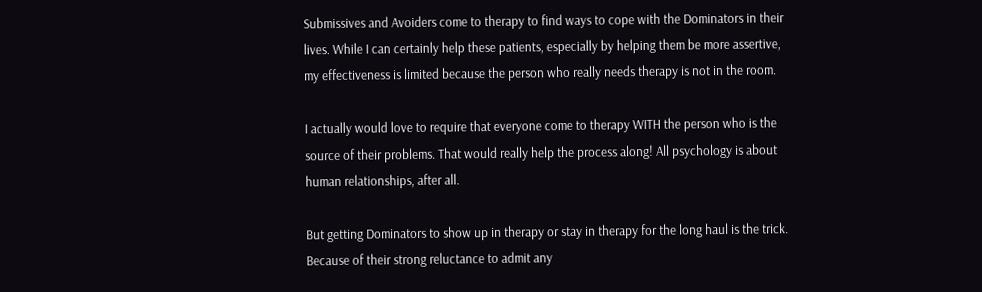Submissives and Avoiders come to therapy to find ways to cope with the Dominators in their lives. While I can certainly help these patients, especially by helping them be more assertive, my effectiveness is limited because the person who really needs therapy is not in the room.

I actually would love to require that everyone come to therapy WITH the person who is the source of their problems. That would really help the process along! All psychology is about human relationships, after all.

But getting Dominators to show up in therapy or stay in therapy for the long haul is the trick. Because of their strong reluctance to admit any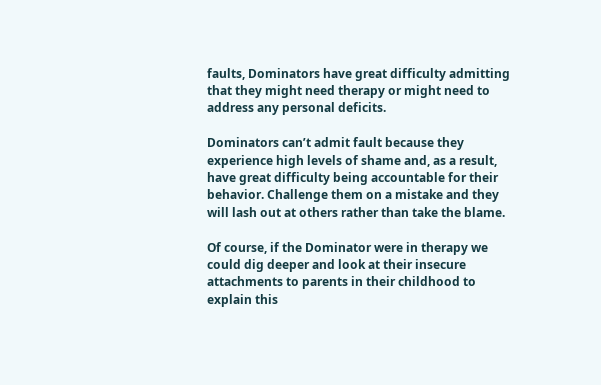faults, Dominators have great difficulty admitting that they might need therapy or might need to address any personal deficits.

Dominators can’t admit fault because they experience high levels of shame and, as a result, have great difficulty being accountable for their behavior. Challenge them on a mistake and they will lash out at others rather than take the blame.

Of course, if the Dominator were in therapy we could dig deeper and look at their insecure attachments to parents in their childhood to explain this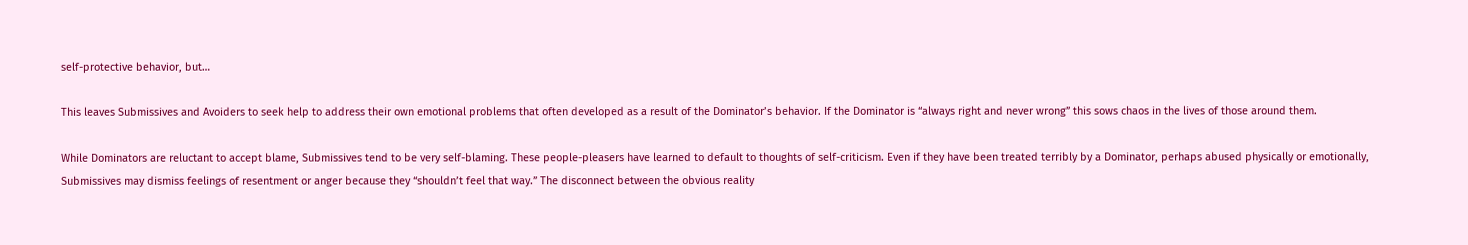self-protective behavior, but…

This leaves Submissives and Avoiders to seek help to address their own emotional problems that often developed as a result of the Dominator’s behavior. If the Dominator is “always right and never wrong” this sows chaos in the lives of those around them.

While Dominators are reluctant to accept blame, Submissives tend to be very self-blaming. These people-pleasers have learned to default to thoughts of self-criticism. Even if they have been treated terribly by a Dominator, perhaps abused physically or emotionally, Submissives may dismiss feelings of resentment or anger because they “shouldn’t feel that way.” The disconnect between the obvious reality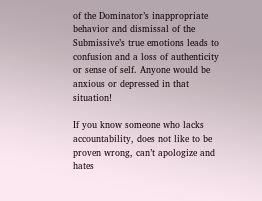of the Dominator’s inappropriate behavior and dismissal of the Submissive’s true emotions leads to confusion and a loss of authenticity or sense of self. Anyone would be anxious or depressed in that situation!

If you know someone who lacks accountability, does not like to be proven wrong, can’t apologize and hates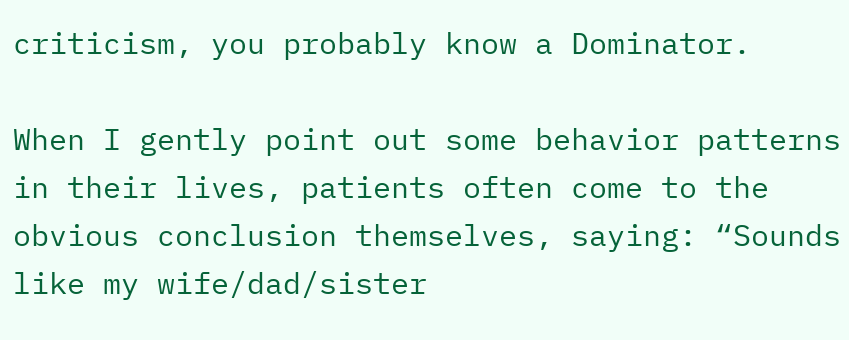criticism, you probably know a Dominator.

When I gently point out some behavior patterns in their lives, patients often come to the obvious conclusion themselves, saying: “Sounds like my wife/dad/sister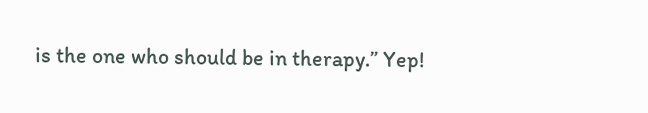is the one who should be in therapy.” Yep!